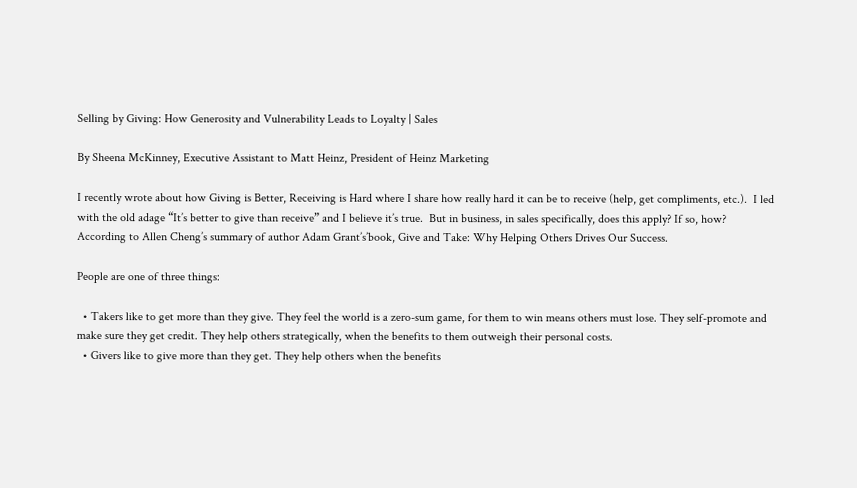Selling by Giving: How Generosity and Vulnerability Leads to Loyalty | Sales

By Sheena McKinney, Executive Assistant to Matt Heinz, President of Heinz Marketing

I recently wrote about how Giving is Better, Receiving is Hard where I share how really hard it can be to receive (help, get compliments, etc.).  I led with the old adage “It’s better to give than receive” and I believe it’s true.  But in business, in sales specifically, does this apply? If so, how?
According to Allen Cheng’s summary of author Adam Grant’s’book, Give and Take: Why Helping Others Drives Our Success.

People are one of three things:

  • Takers like to get more than they give. They feel the world is a zero-sum game, for them to win means others must lose. They self-promote and make sure they get credit. They help others strategically, when the benefits to them outweigh their personal costs.
  • Givers like to give more than they get. They help others when the benefits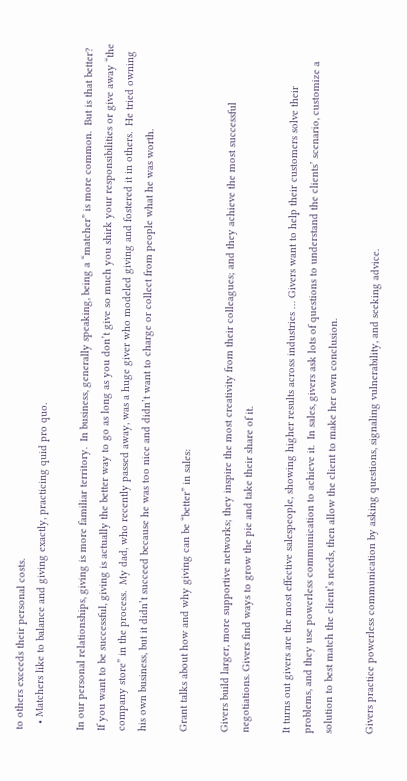to others exceeds their personal costs.
  • Matchers like to balance and giving exactly, practicing quid pro quo.

In our personal relationships, giving is more familiar territory.  In business, generally speaking, being a “matcher” is more common.  But is that better?  If you want to be successful, giving is actually the better way to go as long as you don’t give so much you shirk your responsibilities or give away “the company store” in the process.  My dad, who recently passed away, was a huge giver who modeled giving and fostered it in others.  He tried owning his own business, but it didn’t succeed because he was too nice and didn’t want to charge or collect from people what he was worth.

Grant talks about how and why giving can be “better” in sales:

Givers build larger, more supportive networks; they inspire the most creativity from their colleagues; and they achieve the most successful negotiations. Givers find ways to grow the pie and take their share of it.

It turns out givers are the most effective salespeople, showing higher results across industries … Givers want to help their customers solve their problems, and they use powerless communication to achieve it.  In sales, givers ask lots of questions to understand the clients’ scenario, customize a solution to best match the client’s needs, then allow the client to make her own conclusion.

Givers practice powerless communication by asking questions, signaling vulnerability, and seeking advice.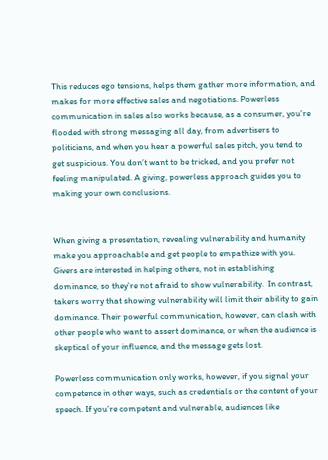This reduces ego tensions, helps them gather more information, and makes for more effective sales and negotiations. Powerless communication in sales also works because, as a consumer, you’re flooded with strong messaging all day, from advertisers to politicians, and when you hear a powerful sales pitch, you tend to get suspicious. You don’t want to be tricked, and you prefer not feeling manipulated. A giving, powerless approach guides you to making your own conclusions.


When giving a presentation, revealing vulnerability and humanity make you approachable and get people to empathize with you. Givers are interested in helping others, not in establishing dominance, so they’re not afraid to show vulnerability.  In contrast, takers worry that showing vulnerability will limit their ability to gain dominance. Their powerful communication, however, can clash with other people who want to assert dominance, or when the audience is skeptical of your influence, and the message gets lost.

Powerless communication only works, however, if you signal your competence in other ways, such as credentials or the content of your speech. If you’re competent and vulnerable, audiences like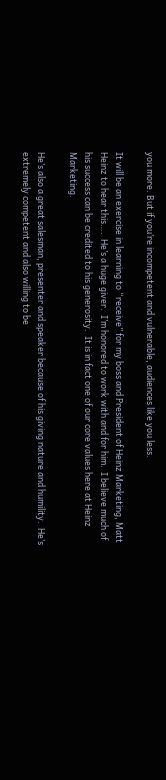you more. But if you’re incompetent and vulnerable, audiences like you less.

It will be an exercise in learning to “receive” for my boss and President of Heinz Marketing, Matt Heinz to hear this….  He’s a huge giver.  I’m honored to work with and for him.  I believe much of his success can be credited to his generosity.  It is in fact one of our core values here at Heinz Marketing.

He’s also a great salesman, presenter and speaker because of his giving nature and humility.  He’s extremely competent and also willing to be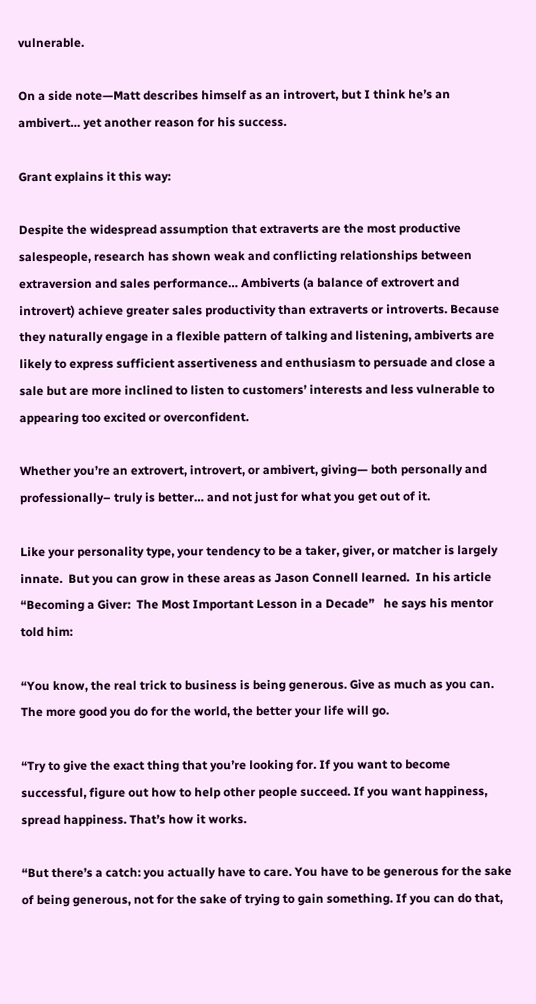vulnerable.

On a side note—Matt describes himself as an introvert, but I think he’s an ambivert… yet another reason for his success.

Grant explains it this way:

Despite the widespread assumption that extraverts are the most productive salespeople, research has shown weak and conflicting relationships between extraversion and sales performance… Ambiverts (a balance of extrovert and introvert) achieve greater sales productivity than extraverts or introverts. Because they naturally engage in a flexible pattern of talking and listening, ambiverts are likely to express sufficient assertiveness and enthusiasm to persuade and close a sale but are more inclined to listen to customers’ interests and less vulnerable to appearing too excited or overconfident.

Whether you’re an extrovert, introvert, or ambivert, giving— both personally and professionally– truly is better… and not just for what you get out of it.

Like your personality type, your tendency to be a taker, giver, or matcher is largely innate.  But you can grow in these areas as Jason Connell learned.  In his article “Becoming a Giver:  The Most Important Lesson in a Decade”   he says his mentor told him:

“You know, the real trick to business is being generous. Give as much as you can. The more good you do for the world, the better your life will go.

“Try to give the exact thing that you’re looking for. If you want to become successful, figure out how to help other people succeed. If you want happiness, spread happiness. That’s how it works.

“But there’s a catch: you actually have to care. You have to be generous for the sake of being generous, not for the sake of trying to gain something. If you can do that,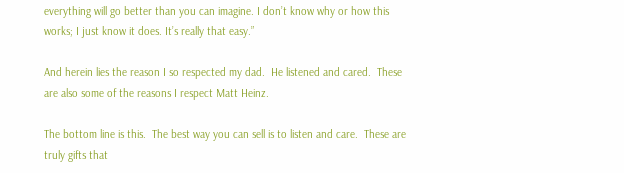everything will go better than you can imagine. I don’t know why or how this works; I just know it does. It’s really that easy.”

And herein lies the reason I so respected my dad.  He listened and cared.  These are also some of the reasons I respect Matt Heinz.

The bottom line is this.  The best way you can sell is to listen and care.  These are truly gifts that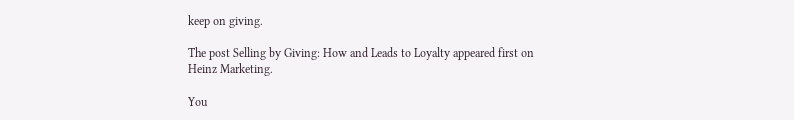keep on giving.

The post Selling by Giving: How and Leads to Loyalty appeared first on Heinz Marketing.

You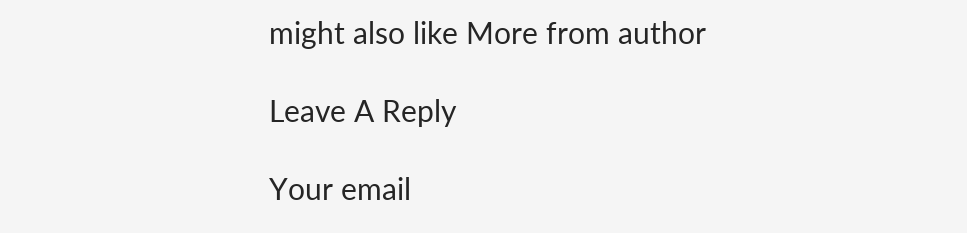might also like More from author

Leave A Reply

Your email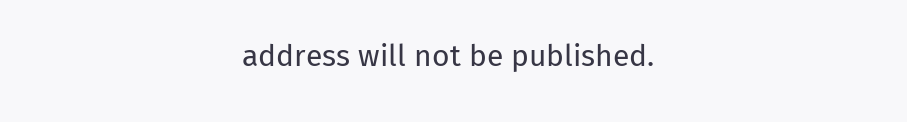address will not be published.